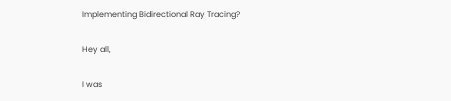Implementing Bidirectional Ray Tracing?

Hey all,

I was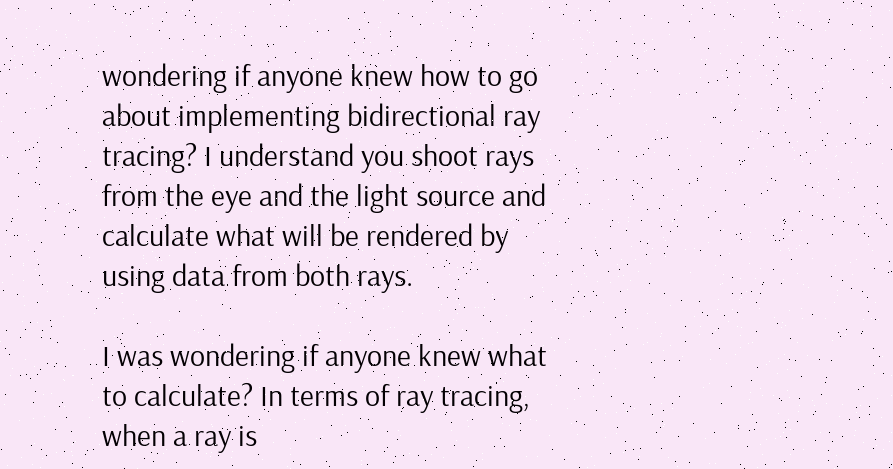wondering if anyone knew how to go about implementing bidirectional ray tracing? I understand you shoot rays from the eye and the light source and calculate what will be rendered by using data from both rays.

I was wondering if anyone knew what to calculate? In terms of ray tracing, when a ray is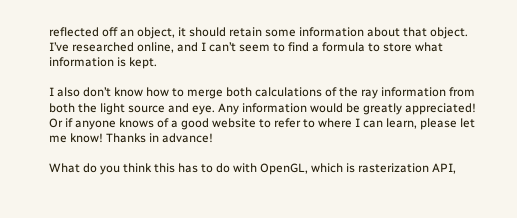reflected off an object, it should retain some information about that object. I’ve researched online, and I can’t seem to find a formula to store what information is kept.

I also don’t know how to merge both calculations of the ray information from both the light source and eye. Any information would be greatly appreciated! Or if anyone knows of a good website to refer to where I can learn, please let me know! Thanks in advance!

What do you think this has to do with OpenGL, which is rasterization API,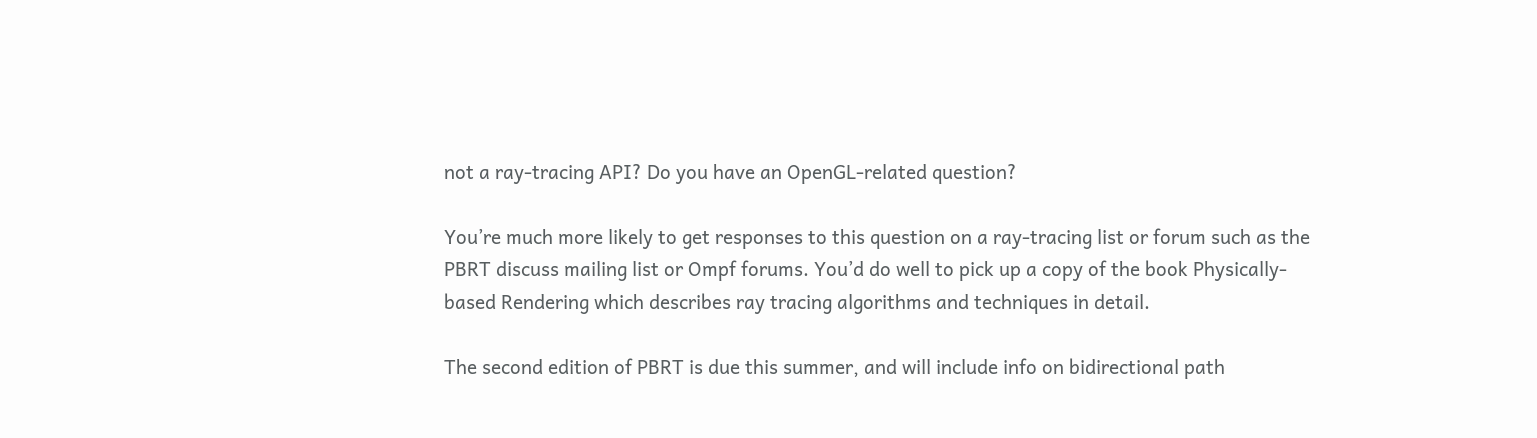not a ray-tracing API? Do you have an OpenGL-related question?

You’re much more likely to get responses to this question on a ray-tracing list or forum such as the PBRT discuss mailing list or Ompf forums. You’d do well to pick up a copy of the book Physically-based Rendering which describes ray tracing algorithms and techniques in detail.

The second edition of PBRT is due this summer, and will include info on bidirectional path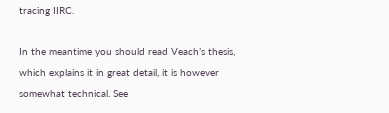tracing IIRC.

In the meantime you should read Veach’s thesis, which explains it in great detail, it is however somewhat technical. See